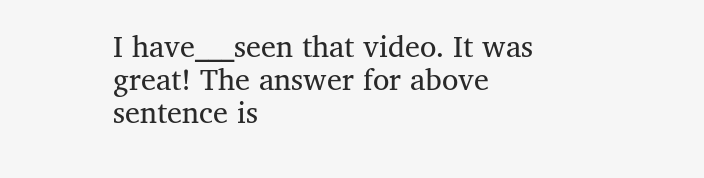I have___seen that video. It was great! The answer for above sentence is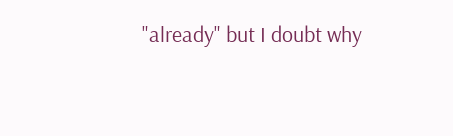"already" but I doubt why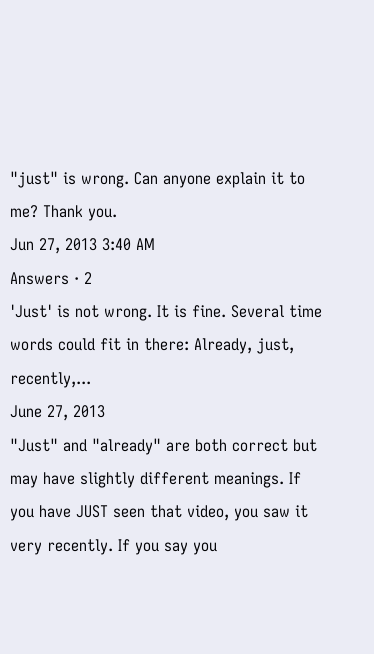"just" is wrong. Can anyone explain it to me? Thank you.
Jun 27, 2013 3:40 AM
Answers · 2
'Just' is not wrong. It is fine. Several time words could fit in there: Already, just, recently,...
June 27, 2013
"Just" and "already" are both correct but may have slightly different meanings. If you have JUST seen that video, you saw it very recently. If you say you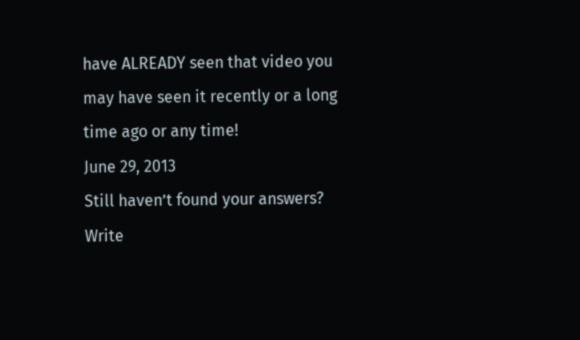have ALREADY seen that video you may have seen it recently or a long time ago or any time!
June 29, 2013
Still haven’t found your answers?
Write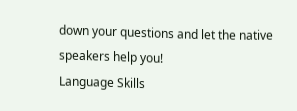down your questions and let the native speakers help you!
Language Skills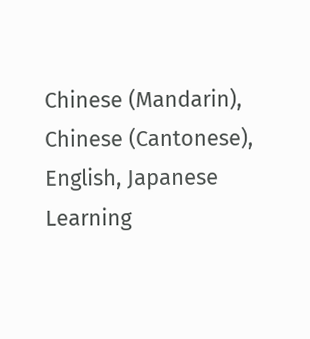Chinese (Mandarin), Chinese (Cantonese), English, Japanese
Learning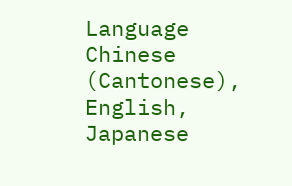Language
Chinese (Cantonese), English, Japanese